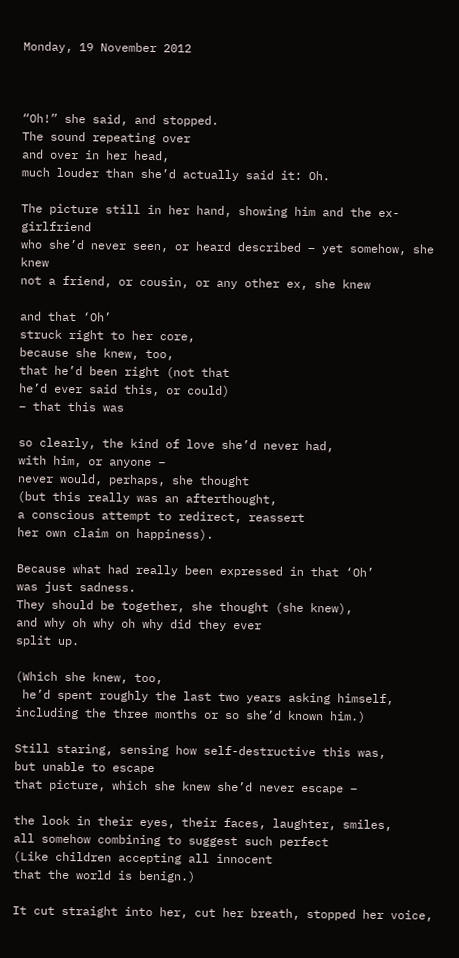Monday, 19 November 2012



“Oh!” she said, and stopped.
The sound repeating over
and over in her head,
much louder than she’d actually said it: Oh.

The picture still in her hand, showing him and the ex-girlfriend
who she’d never seen, or heard described – yet somehow, she knew
not a friend, or cousin, or any other ex, she knew

and that ‘Oh’
struck right to her core,
because she knew, too,
that he’d been right (not that
he’d ever said this, or could)
– that this was

so clearly, the kind of love she’d never had,
with him, or anyone –
never would, perhaps, she thought
(but this really was an afterthought,
a conscious attempt to redirect, reassert
her own claim on happiness).

Because what had really been expressed in that ‘Oh’
was just sadness.
They should be together, she thought (she knew),
and why oh why oh why did they ever
split up.

(Which she knew, too,
 he’d spent roughly the last two years asking himself,
including the three months or so she’d known him.)

Still staring, sensing how self-destructive this was,
but unable to escape
that picture, which she knew she’d never escape –

the look in their eyes, their faces, laughter, smiles,
all somehow combining to suggest such perfect
(Like children accepting all innocent
that the world is benign.)

It cut straight into her, cut her breath, stopped her voice,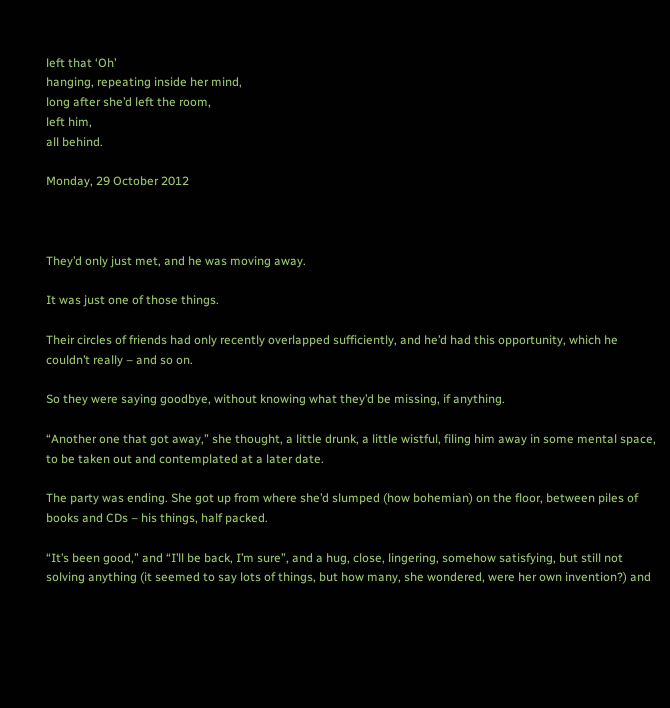left that ‘Oh’
hanging, repeating inside her mind,
long after she’d left the room,
left him,
all behind.

Monday, 29 October 2012



They’d only just met, and he was moving away.

It was just one of those things.

Their circles of friends had only recently overlapped sufficiently, and he’d had this opportunity, which he couldn’t really – and so on.

So they were saying goodbye, without knowing what they’d be missing, if anything.

“Another one that got away,” she thought, a little drunk, a little wistful, filing him away in some mental space, to be taken out and contemplated at a later date.

The party was ending. She got up from where she’d slumped (how bohemian) on the floor, between piles of books and CDs – his things, half packed.

“It’s been good,” and “I’ll be back, I’m sure”, and a hug, close, lingering, somehow satisfying, but still not solving anything (it seemed to say lots of things, but how many, she wondered, were her own invention?) and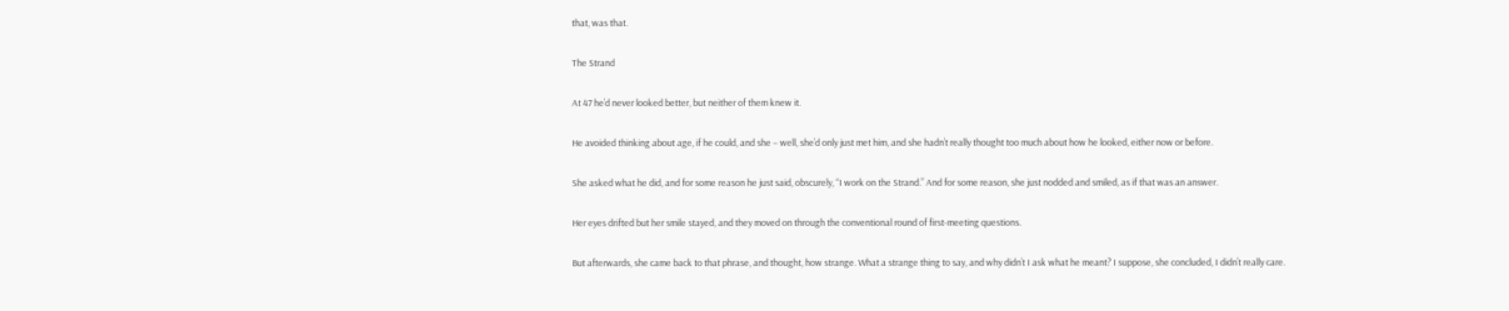that, was that.

The Strand

At 47 he’d never looked better, but neither of them knew it.

He avoided thinking about age, if he could, and she – well, she’d only just met him, and she hadn’t really thought too much about how he looked, either now or before.

She asked what he did, and for some reason he just said, obscurely, “I work on the Strand.” And for some reason, she just nodded and smiled, as if that was an answer.

Her eyes drifted but her smile stayed, and they moved on through the conventional round of first-meeting questions.

But afterwards, she came back to that phrase, and thought, how strange. What a strange thing to say, and why didn’t I ask what he meant? I suppose, she concluded, I didn’t really care.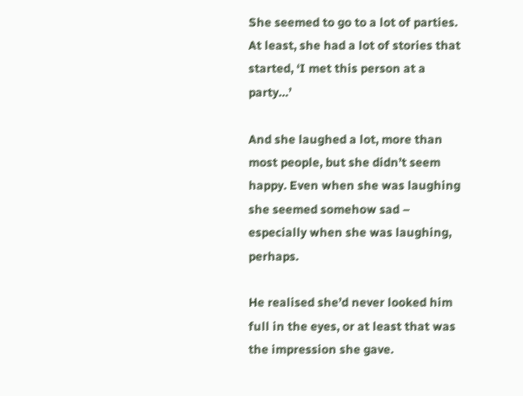She seemed to go to a lot of parties. At least, she had a lot of stories that started, ‘I met this person at a party…’

And she laughed a lot, more than most people, but she didn’t seem happy. Even when she was laughing she seemed somehow sad – especially when she was laughing, perhaps.

He realised she’d never looked him full in the eyes, or at least that was the impression she gave.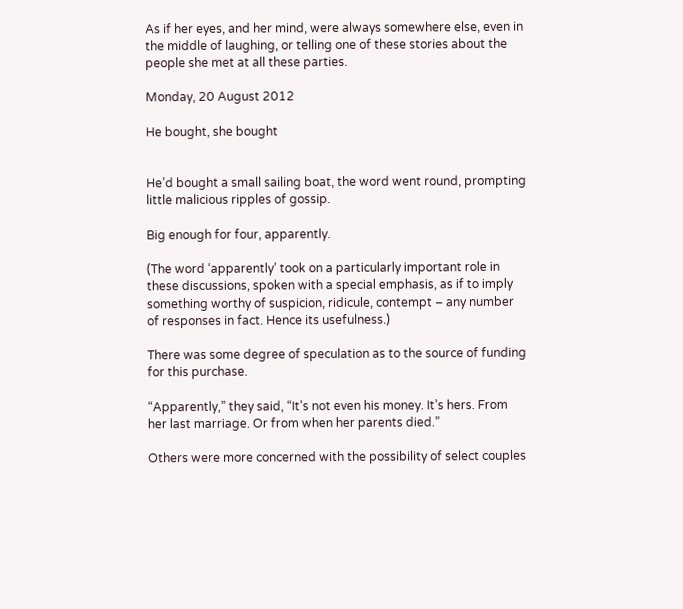As if her eyes, and her mind, were always somewhere else, even in the middle of laughing, or telling one of these stories about the people she met at all these parties.

Monday, 20 August 2012

He bought, she bought


He’d bought a small sailing boat, the word went round, prompting little malicious ripples of gossip.

Big enough for four, apparently.

(The word ‘apparently’ took on a particularly important role in these discussions, spoken with a special emphasis, as if to imply something worthy of suspicion, ridicule, contempt – any number of responses in fact. Hence its usefulness.)

There was some degree of speculation as to the source of funding for this purchase.

“Apparently,” they said, “It’s not even his money. It’s hers. From her last marriage. Or from when her parents died.”

Others were more concerned with the possibility of select couples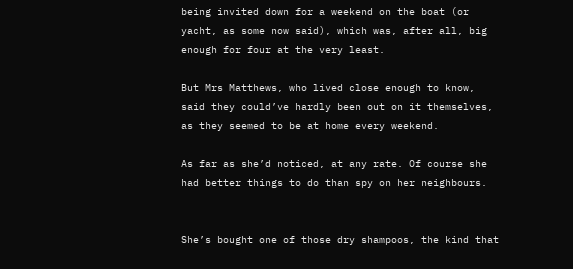being invited down for a weekend on the boat (or yacht, as some now said), which was, after all, big enough for four at the very least.

But Mrs Matthews, who lived close enough to know, said they could’ve hardly been out on it themselves, as they seemed to be at home every weekend.

As far as she’d noticed, at any rate. Of course she had better things to do than spy on her neighbours.


She’s bought one of those dry shampoos, the kind that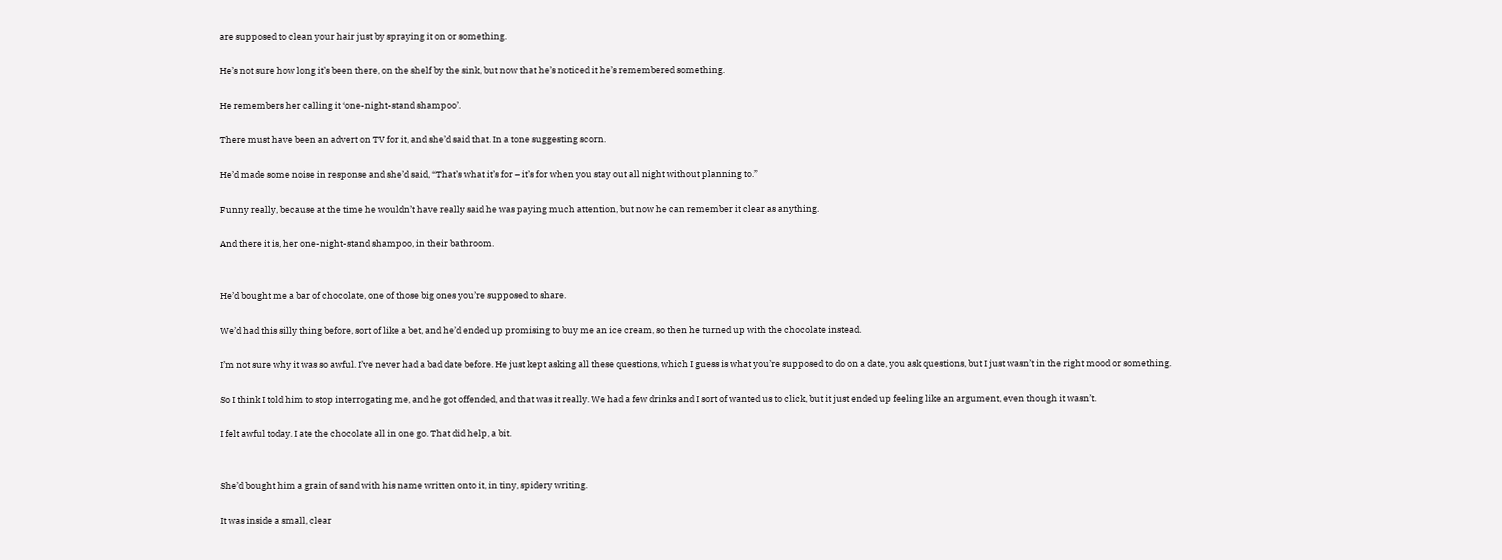are supposed to clean your hair just by spraying it on or something.

He’s not sure how long it’s been there, on the shelf by the sink, but now that he’s noticed it he’s remembered something.

He remembers her calling it ‘one-night-stand shampoo’.

There must have been an advert on TV for it, and she’d said that. In a tone suggesting scorn.

He’d made some noise in response and she’d said, “That’s what it’s for – it’s for when you stay out all night without planning to.”

Funny really, because at the time he wouldn’t have really said he was paying much attention, but now he can remember it clear as anything.

And there it is, her one-night-stand shampoo, in their bathroom.


He’d bought me a bar of chocolate, one of those big ones you’re supposed to share.

We’d had this silly thing before, sort of like a bet, and he’d ended up promising to buy me an ice cream, so then he turned up with the chocolate instead.

I’m not sure why it was so awful. I’ve never had a bad date before. He just kept asking all these questions, which I guess is what you’re supposed to do on a date, you ask questions, but I just wasn’t in the right mood or something.

So I think I told him to stop interrogating me, and he got offended, and that was it really. We had a few drinks and I sort of wanted us to click, but it just ended up feeling like an argument, even though it wasn’t.

I felt awful today. I ate the chocolate all in one go. That did help, a bit.


She’d bought him a grain of sand with his name written onto it, in tiny, spidery writing.

It was inside a small, clear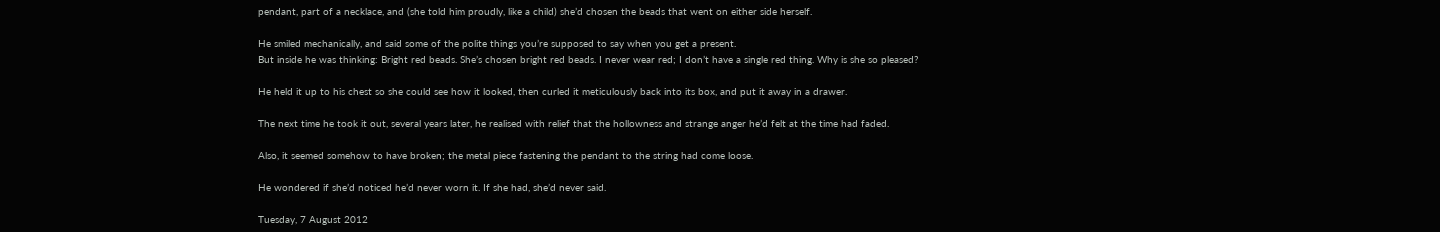pendant, part of a necklace, and (she told him proudly, like a child) she’d chosen the beads that went on either side herself.

He smiled mechanically, and said some of the polite things you’re supposed to say when you get a present.
But inside he was thinking: Bright red beads. She’s chosen bright red beads. I never wear red; I don’t have a single red thing. Why is she so pleased?

He held it up to his chest so she could see how it looked, then curled it meticulously back into its box, and put it away in a drawer.

The next time he took it out, several years later, he realised with relief that the hollowness and strange anger he’d felt at the time had faded.

Also, it seemed somehow to have broken; the metal piece fastening the pendant to the string had come loose.

He wondered if she’d noticed he’d never worn it. If she had, she’d never said.

Tuesday, 7 August 2012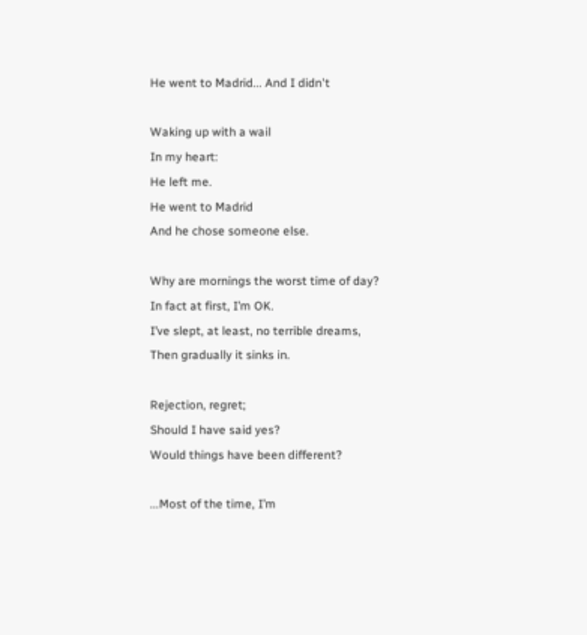He went to Madrid... And I didn't

Waking up with a wail
In my heart:
He left me.
He went to Madrid
And he chose someone else.

Why are mornings the worst time of day?
In fact at first, I’m OK.
I’ve slept, at least, no terrible dreams,
Then gradually it sinks in.

Rejection, regret;
Should I have said yes?
Would things have been different?

...Most of the time, I’m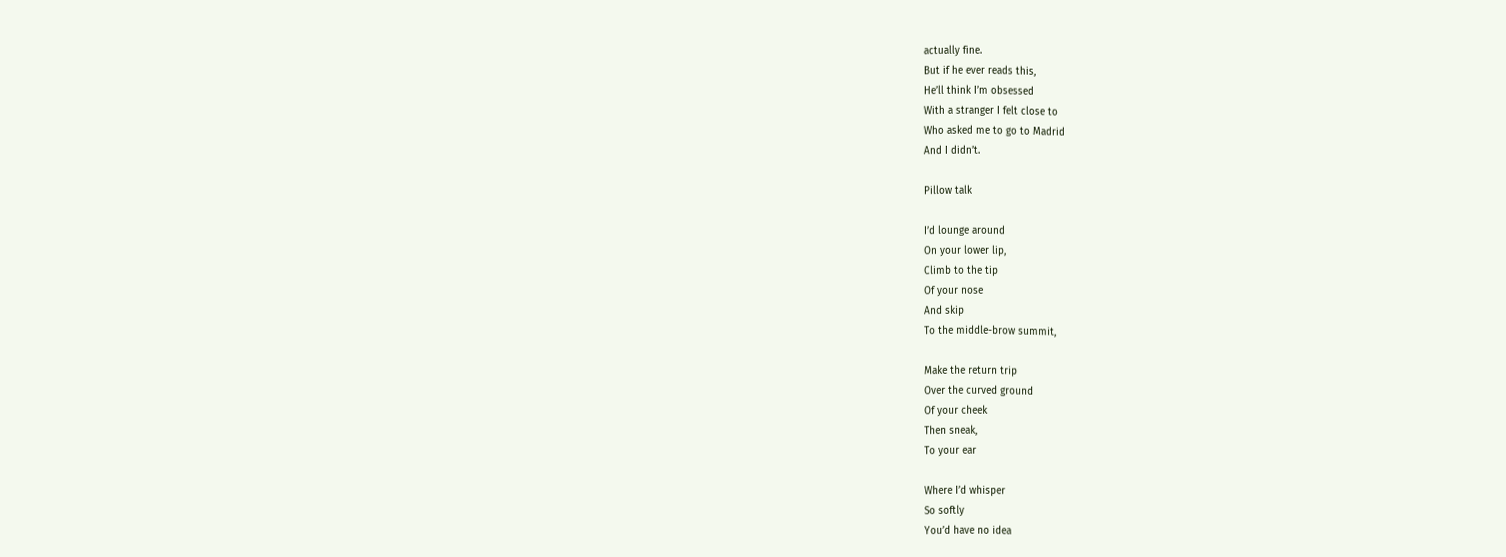actually fine.
But if he ever reads this,
He’ll think I’m obsessed
With a stranger I felt close to
Who asked me to go to Madrid
And I didn’t.

Pillow talk

I’d lounge around
On your lower lip,
Climb to the tip
Of your nose
And skip
To the middle-brow summit,

Make the return trip
Over the curved ground
Of your cheek
Then sneak,
To your ear

Where I’d whisper
So softly
You’d have no idea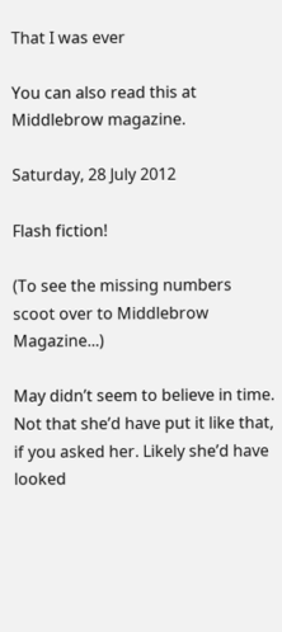That I was ever

You can also read this at Middlebrow magazine.

Saturday, 28 July 2012

Flash fiction!

(To see the missing numbers scoot over to Middlebrow Magazine...)

May didn’t seem to believe in time. Not that she’d have put it like that, if you asked her. Likely she’d have looked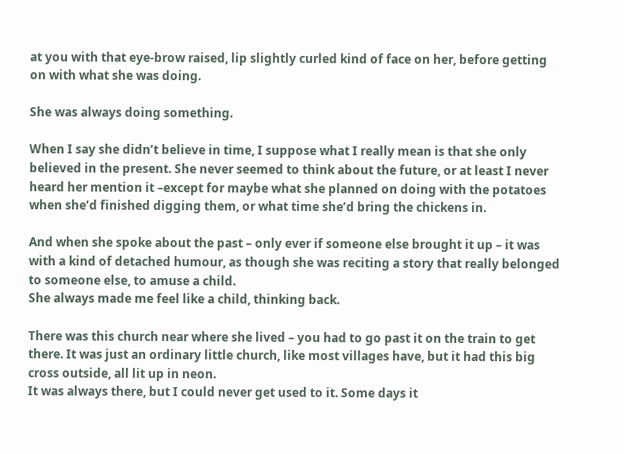at you with that eye-brow raised, lip slightly curled kind of face on her, before getting on with what she was doing.

She was always doing something.

When I say she didn’t believe in time, I suppose what I really mean is that she only believed in the present. She never seemed to think about the future, or at least I never heard her mention it –except for maybe what she planned on doing with the potatoes when she’d finished digging them, or what time she’d bring the chickens in.

And when she spoke about the past – only ever if someone else brought it up – it was with a kind of detached humour, as though she was reciting a story that really belonged to someone else, to amuse a child.
She always made me feel like a child, thinking back.

There was this church near where she lived – you had to go past it on the train to get there. It was just an ordinary little church, like most villages have, but it had this big cross outside, all lit up in neon.
It was always there, but I could never get used to it. Some days it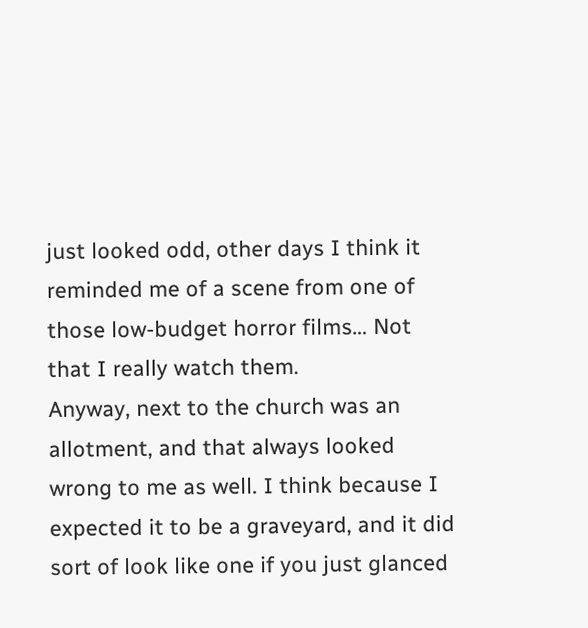just looked odd, other days I think it reminded me of a scene from one of those low-budget horror films… Not that I really watch them.
Anyway, next to the church was an allotment, and that always looked wrong to me as well. I think because I expected it to be a graveyard, and it did sort of look like one if you just glanced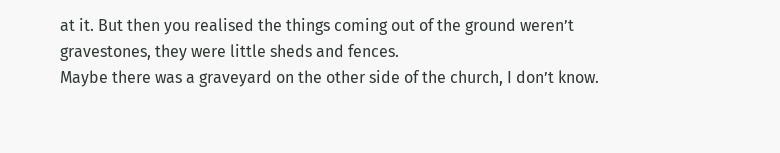at it. But then you realised the things coming out of the ground weren’t gravestones, they were little sheds and fences.
Maybe there was a graveyard on the other side of the church, I don’t know.